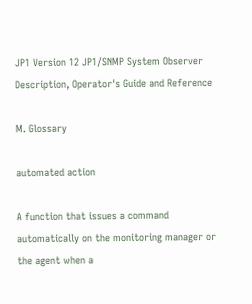JP1 Version 12 JP1/SNMP System Observer Description, Operator's Guide and Reference

M. Glossary

automated action

A function that issues a command automatically on the monitoring manager or the agent when a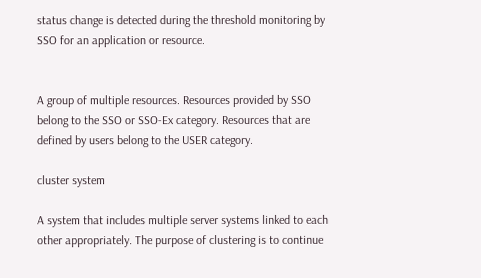status change is detected during the threshold monitoring by SSO for an application or resource.


A group of multiple resources. Resources provided by SSO belong to the SSO or SSO-Ex category. Resources that are defined by users belong to the USER category.

cluster system

A system that includes multiple server systems linked to each other appropriately. The purpose of clustering is to continue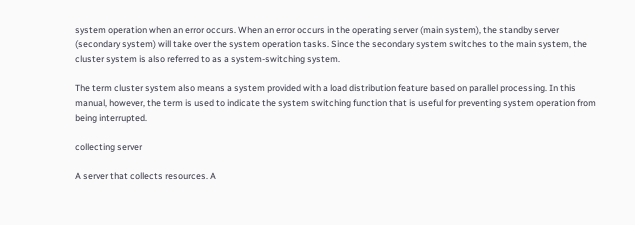system operation when an error occurs. When an error occurs in the operating server (main system), the standby server (secondary system) will take over the system operation tasks. Since the secondary system switches to the main system, the cluster system is also referred to as a system-switching system.

The term cluster system also means a system provided with a load distribution feature based on parallel processing. In this manual, however, the term is used to indicate the system switching function that is useful for preventing system operation from being interrupted.

collecting server

A server that collects resources. A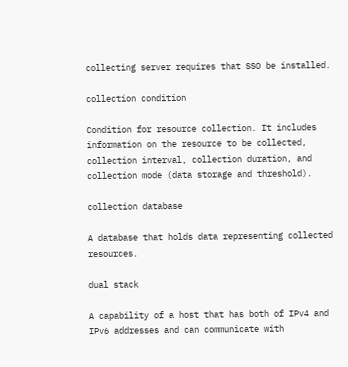collecting server requires that SSO be installed.

collection condition

Condition for resource collection. It includes information on the resource to be collected, collection interval, collection duration, and collection mode (data storage and threshold).

collection database

A database that holds data representing collected resources.

dual stack

A capability of a host that has both of IPv4 and IPv6 addresses and can communicate with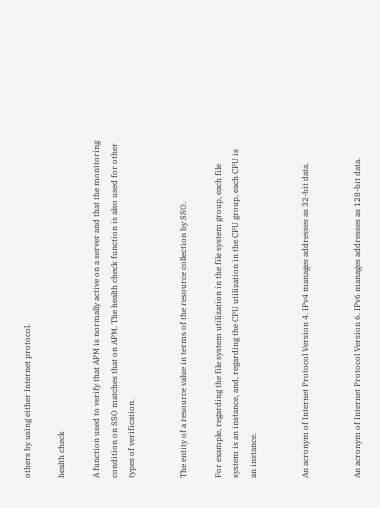others by using either Internet protocol.

health check

A function used to verify that APM is normally active on a server and that the monitoring condition on SSO matches that on APM. The health check function is also used for other types of verification.


The entity of a resource value in terms of the resource collection by SSO.

For example, regarding the file system utilization in the file system group, each file system is an instance, and, regarding the CPU utilization in the CPU group, each CPU is an instance.


An acronym of Internet Protocol Version 4. IPv4 manages addresses as 32-bit data.


An acronym of Internet Protocol Version 6. IPv6 manages addresses as 128-bit data.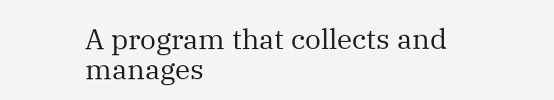A program that collects and manages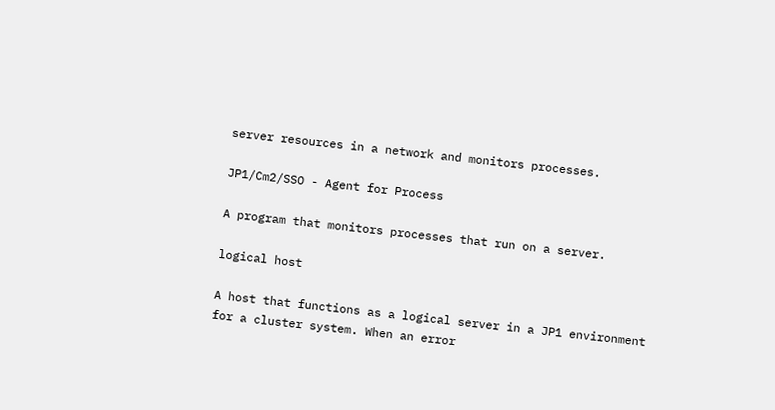server resources in a network and monitors processes.

JP1/Cm2/SSO - Agent for Process

A program that monitors processes that run on a server.

logical host

A host that functions as a logical server in a JP1 environment for a cluster system. When an error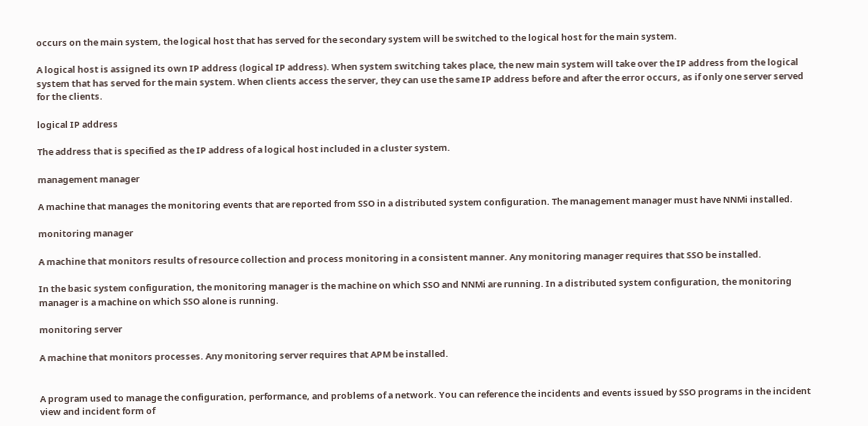occurs on the main system, the logical host that has served for the secondary system will be switched to the logical host for the main system.

A logical host is assigned its own IP address (logical IP address). When system switching takes place, the new main system will take over the IP address from the logical system that has served for the main system. When clients access the server, they can use the same IP address before and after the error occurs, as if only one server served for the clients.

logical IP address

The address that is specified as the IP address of a logical host included in a cluster system.

management manager

A machine that manages the monitoring events that are reported from SSO in a distributed system configuration. The management manager must have NNMi installed.

monitoring manager

A machine that monitors results of resource collection and process monitoring in a consistent manner. Any monitoring manager requires that SSO be installed.

In the basic system configuration, the monitoring manager is the machine on which SSO and NNMi are running. In a distributed system configuration, the monitoring manager is a machine on which SSO alone is running.

monitoring server

A machine that monitors processes. Any monitoring server requires that APM be installed.


A program used to manage the configuration, performance, and problems of a network. You can reference the incidents and events issued by SSO programs in the incident view and incident form of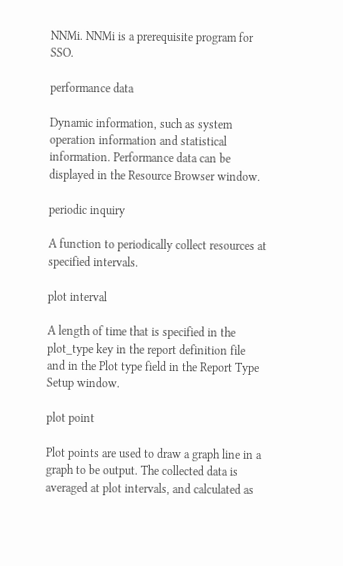NNMi. NNMi is a prerequisite program for SSO.

performance data

Dynamic information, such as system operation information and statistical information. Performance data can be displayed in the Resource Browser window.

periodic inquiry

A function to periodically collect resources at specified intervals.

plot interval

A length of time that is specified in the plot_type key in the report definition file and in the Plot type field in the Report Type Setup window.

plot point

Plot points are used to draw a graph line in a graph to be output. The collected data is averaged at plot intervals, and calculated as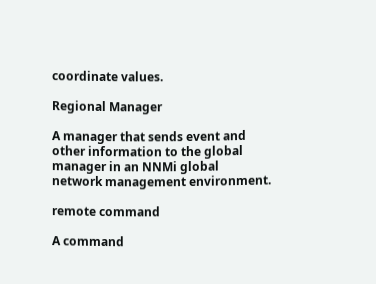coordinate values.

Regional Manager

A manager that sends event and other information to the global manager in an NNMi global network management environment.

remote command

A command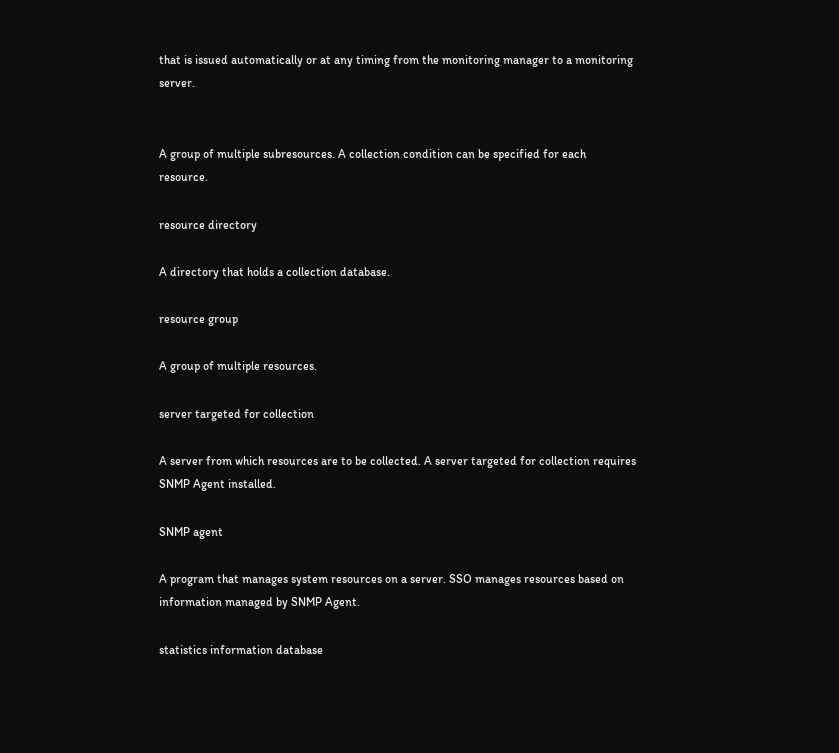that is issued automatically or at any timing from the monitoring manager to a monitoring server.


A group of multiple subresources. A collection condition can be specified for each resource.

resource directory

A directory that holds a collection database.

resource group

A group of multiple resources.

server targeted for collection

A server from which resources are to be collected. A server targeted for collection requires SNMP Agent installed.

SNMP agent

A program that manages system resources on a server. SSO manages resources based on information managed by SNMP Agent.

statistics information database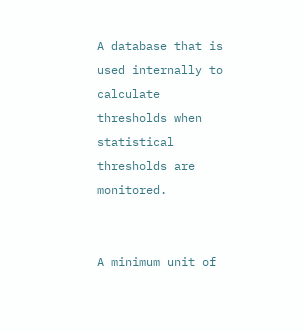A database that is used internally to calculate thresholds when statistical thresholds are monitored.


A minimum unit of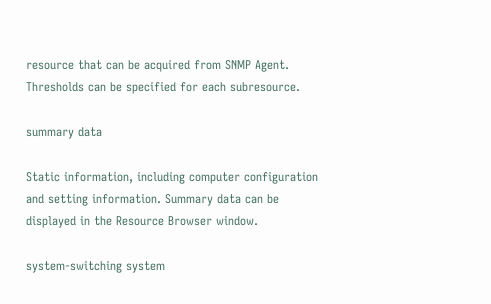resource that can be acquired from SNMP Agent. Thresholds can be specified for each subresource.

summary data

Static information, including computer configuration and setting information. Summary data can be displayed in the Resource Browser window.

system-switching system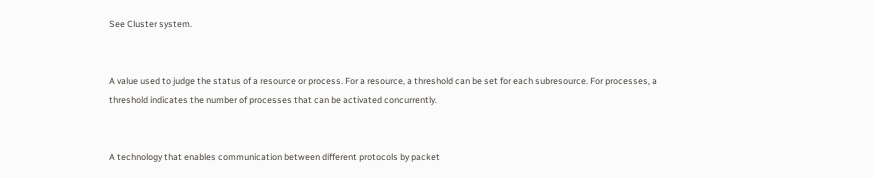See Cluster system.


A value used to judge the status of a resource or process. For a resource, a threshold can be set for each subresource. For processes, a threshold indicates the number of processes that can be activated concurrently.


A technology that enables communication between different protocols by packet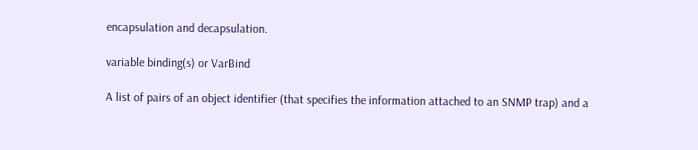encapsulation and decapsulation.

variable binding(s) or VarBind

A list of pairs of an object identifier (that specifies the information attached to an SNMP trap) and a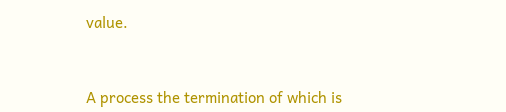value.


A process the termination of which is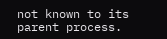not known to its parent process.